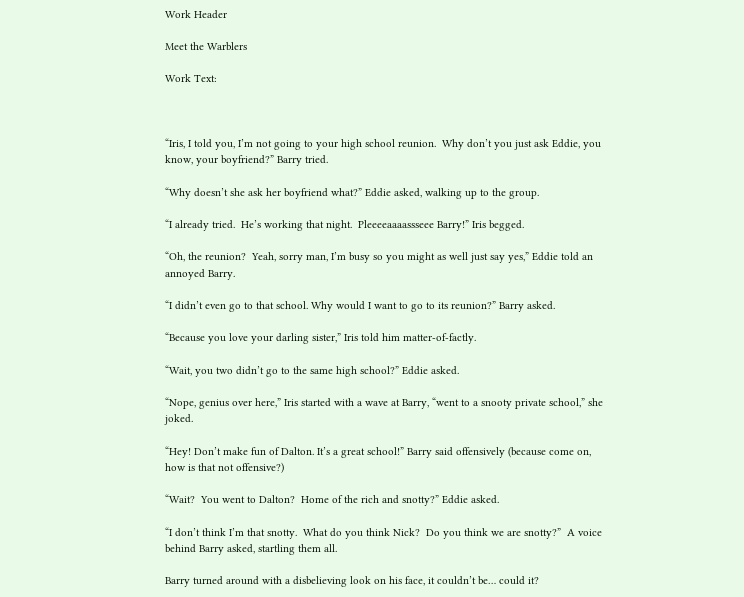Work Header

Meet the Warblers

Work Text:



“Iris, I told you, I’m not going to your high school reunion.  Why don’t you just ask Eddie, you know, your boyfriend?” Barry tried.

“Why doesn’t she ask her boyfriend what?” Eddie asked, walking up to the group.

“I already tried.  He’s working that night.  Pleeeeaaaassseee Barry!” Iris begged.

“Oh, the reunion?  Yeah, sorry man, I’m busy so you might as well just say yes,” Eddie told an annoyed Barry.

“I didn’t even go to that school. Why would I want to go to its reunion?” Barry asked.

“Because you love your darling sister,” Iris told him matter-of-factly.

“Wait, you two didn’t go to the same high school?” Eddie asked.

“Nope, genius over here,” Iris started with a wave at Barry, “went to a snooty private school,” she joked.

“Hey! Don’t make fun of Dalton. It’s a great school!” Barry said offensively (because come on, how is that not offensive?)

“Wait?  You went to Dalton?  Home of the rich and snotty?” Eddie asked.

“I don’t think I’m that snotty.  What do you think Nick?  Do you think we are snotty?”  A voice behind Barry asked, startling them all.

Barry turned around with a disbelieving look on his face, it couldn’t be… could it?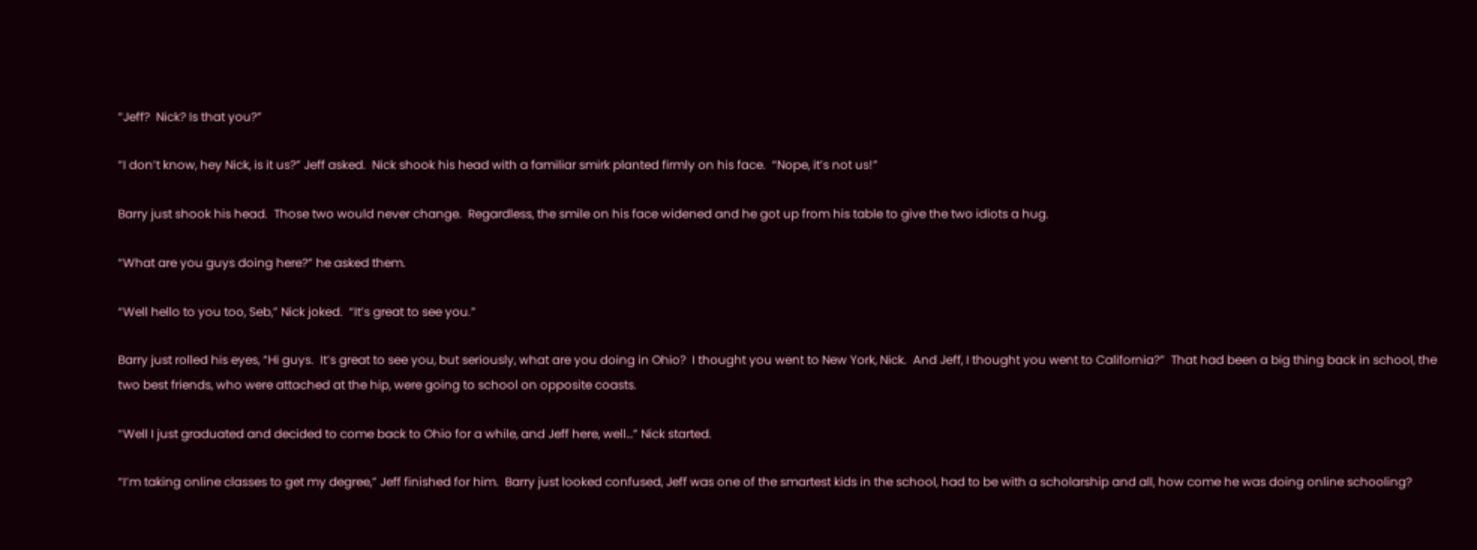“Jeff?  Nick? Is that you?”

“I don’t know, hey Nick, is it us?” Jeff asked.  Nick shook his head with a familiar smirk planted firmly on his face.  “Nope, it’s not us!”

Barry just shook his head.  Those two would never change.  Regardless, the smile on his face widened and he got up from his table to give the two idiots a hug.

“What are you guys doing here?” he asked them.

“Well hello to you too, Seb,” Nick joked.  “It’s great to see you.”

Barry just rolled his eyes, “Hi guys.  It’s great to see you, but seriously, what are you doing in Ohio?  I thought you went to New York, Nick.  And Jeff, I thought you went to California?”  That had been a big thing back in school, the two best friends, who were attached at the hip, were going to school on opposite coasts.

“Well I just graduated and decided to come back to Ohio for a while, and Jeff here, well…” Nick started.

“I’m taking online classes to get my degree,” Jeff finished for him.  Barry just looked confused, Jeff was one of the smartest kids in the school, had to be with a scholarship and all, how come he was doing online schooling?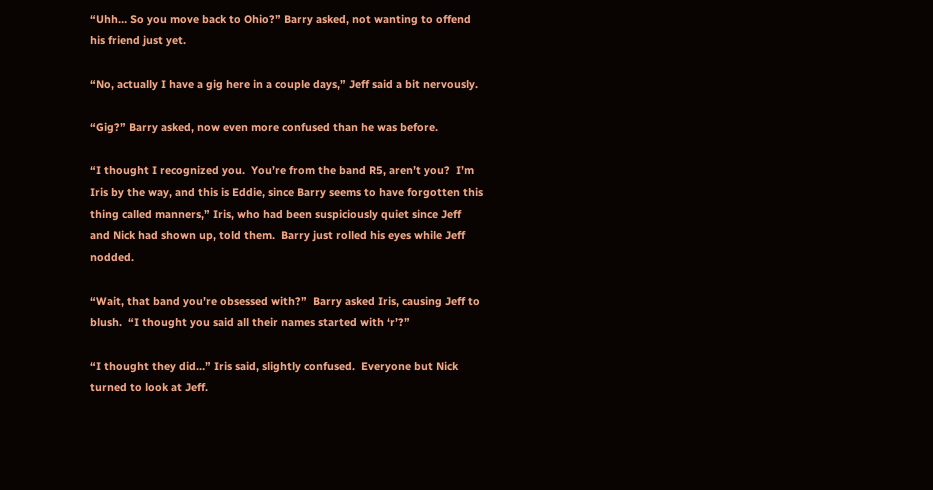“Uhh… So you move back to Ohio?” Barry asked, not wanting to offend his friend just yet.

“No, actually I have a gig here in a couple days,” Jeff said a bit nervously.

“Gig?” Barry asked, now even more confused than he was before.

“I thought I recognized you.  You’re from the band R5, aren’t you?  I’m Iris by the way, and this is Eddie, since Barry seems to have forgotten this thing called manners,” Iris, who had been suspiciously quiet since Jeff and Nick had shown up, told them.  Barry just rolled his eyes while Jeff nodded.

“Wait, that band you’re obsessed with?”  Barry asked Iris, causing Jeff to blush.  “I thought you said all their names started with ‘r’?”

“I thought they did…” Iris said, slightly confused.  Everyone but Nick turned to look at Jeff.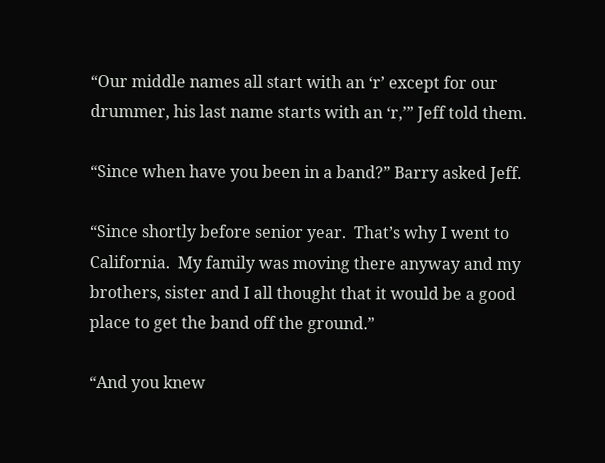“Our middle names all start with an ‘r’ except for our drummer, his last name starts with an ‘r,’” Jeff told them.

“Since when have you been in a band?” Barry asked Jeff.

“Since shortly before senior year.  That’s why I went to California.  My family was moving there anyway and my brothers, sister and I all thought that it would be a good place to get the band off the ground.”

“And you knew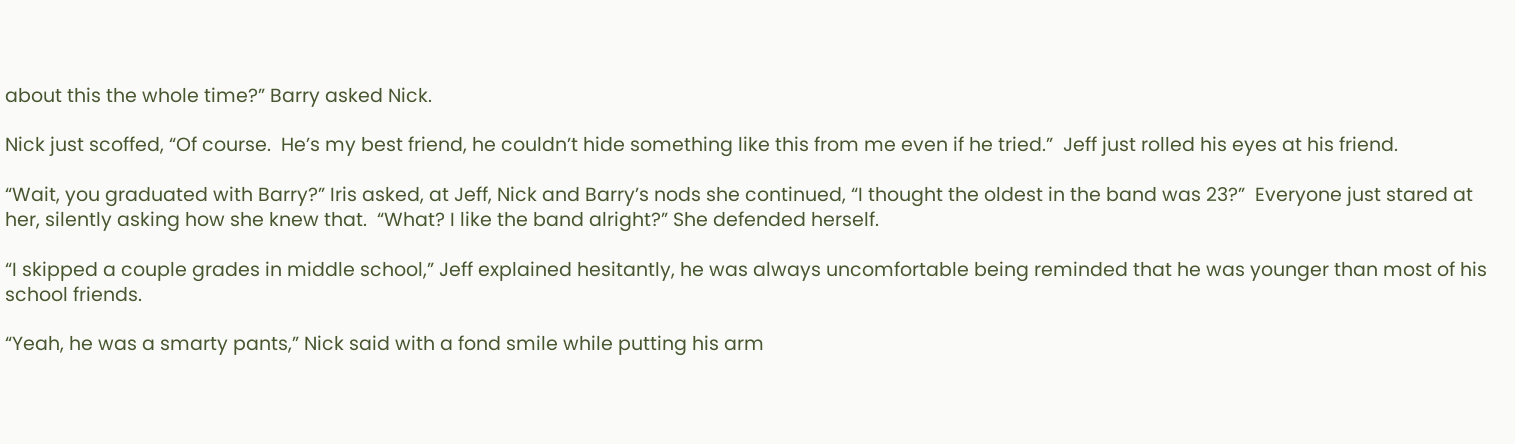about this the whole time?” Barry asked Nick.

Nick just scoffed, “Of course.  He’s my best friend, he couldn’t hide something like this from me even if he tried.”  Jeff just rolled his eyes at his friend.

“Wait, you graduated with Barry?” Iris asked, at Jeff, Nick and Barry’s nods she continued, “I thought the oldest in the band was 23?”  Everyone just stared at her, silently asking how she knew that.  “What? I like the band alright?” She defended herself.

“I skipped a couple grades in middle school,” Jeff explained hesitantly, he was always uncomfortable being reminded that he was younger than most of his school friends.

“Yeah, he was a smarty pants,” Nick said with a fond smile while putting his arm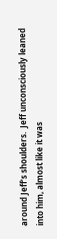around Jeff’s shoulders.  Jeff unconsciously leaned into him, almost like it was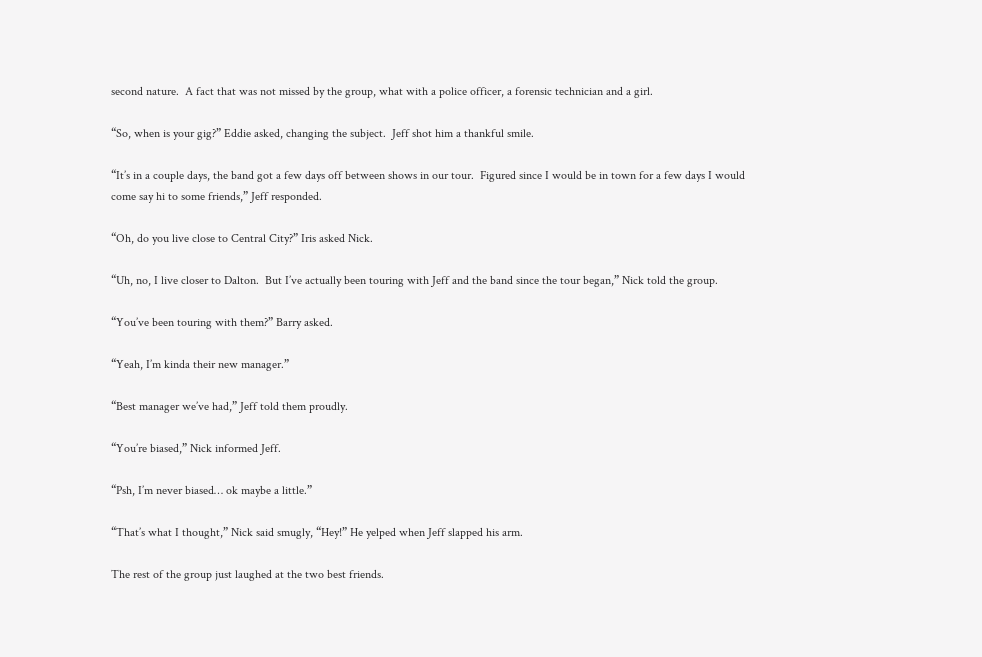second nature.  A fact that was not missed by the group, what with a police officer, a forensic technician and a girl.

“So, when is your gig?” Eddie asked, changing the subject.  Jeff shot him a thankful smile.

“It’s in a couple days, the band got a few days off between shows in our tour.  Figured since I would be in town for a few days I would come say hi to some friends,” Jeff responded.

“Oh, do you live close to Central City?” Iris asked Nick.

“Uh, no, I live closer to Dalton.  But I’ve actually been touring with Jeff and the band since the tour began,” Nick told the group.

“You’ve been touring with them?” Barry asked.

“Yeah, I’m kinda their new manager.”

“Best manager we’ve had,” Jeff told them proudly.

“You’re biased,” Nick informed Jeff.

“Psh, I’m never biased… ok maybe a little.”

“That’s what I thought,” Nick said smugly, “Hey!” He yelped when Jeff slapped his arm.

The rest of the group just laughed at the two best friends.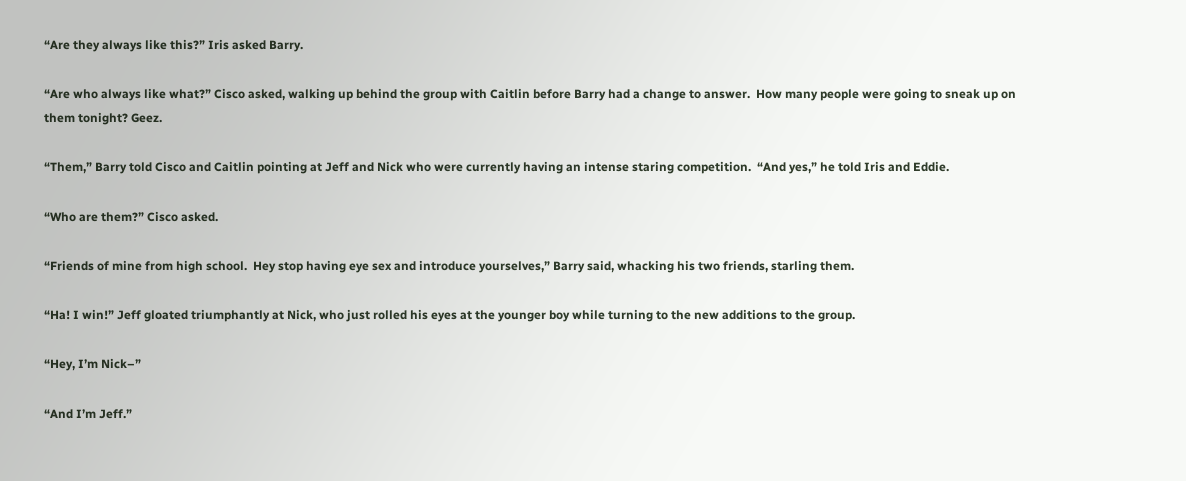“Are they always like this?” Iris asked Barry.

“Are who always like what?” Cisco asked, walking up behind the group with Caitlin before Barry had a change to answer.  How many people were going to sneak up on them tonight? Geez.

“Them,” Barry told Cisco and Caitlin pointing at Jeff and Nick who were currently having an intense staring competition.  “And yes,” he told Iris and Eddie.

“Who are them?” Cisco asked.

“Friends of mine from high school.  Hey stop having eye sex and introduce yourselves,” Barry said, whacking his two friends, starling them.

“Ha! I win!” Jeff gloated triumphantly at Nick, who just rolled his eyes at the younger boy while turning to the new additions to the group.

“Hey, I’m Nick–”

“And I’m Jeff.”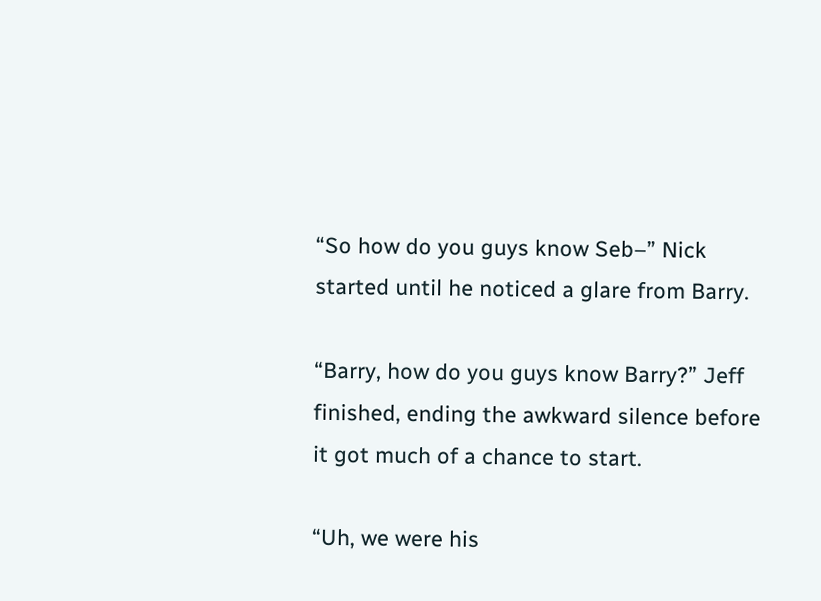“So how do you guys know Seb–” Nick started until he noticed a glare from Barry.

“Barry, how do you guys know Barry?” Jeff finished, ending the awkward silence before it got much of a chance to start.

“Uh, we were his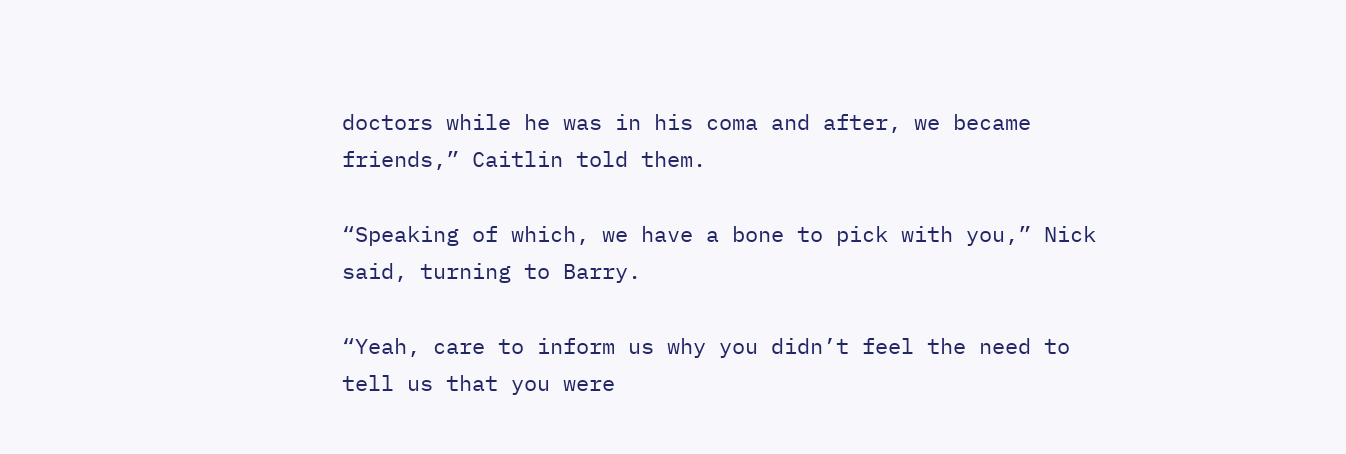doctors while he was in his coma and after, we became friends,” Caitlin told them.

“Speaking of which, we have a bone to pick with you,” Nick said, turning to Barry.

“Yeah, care to inform us why you didn’t feel the need to tell us that you were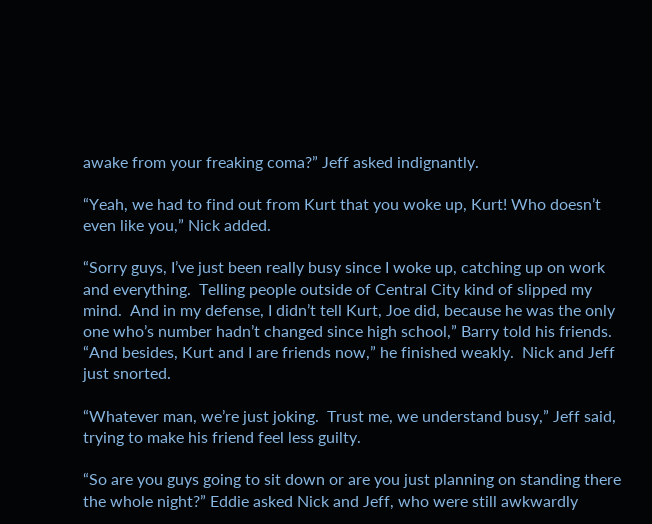awake from your freaking coma?” Jeff asked indignantly.

“Yeah, we had to find out from Kurt that you woke up, Kurt! Who doesn’t even like you,” Nick added.

“Sorry guys, I’ve just been really busy since I woke up, catching up on work and everything.  Telling people outside of Central City kind of slipped my mind.  And in my defense, I didn’t tell Kurt, Joe did, because he was the only one who’s number hadn’t changed since high school,” Barry told his friends.  “And besides, Kurt and I are friends now,” he finished weakly.  Nick and Jeff just snorted.

“Whatever man, we’re just joking.  Trust me, we understand busy,” Jeff said, trying to make his friend feel less guilty.

“So are you guys going to sit down or are you just planning on standing there the whole night?” Eddie asked Nick and Jeff, who were still awkwardly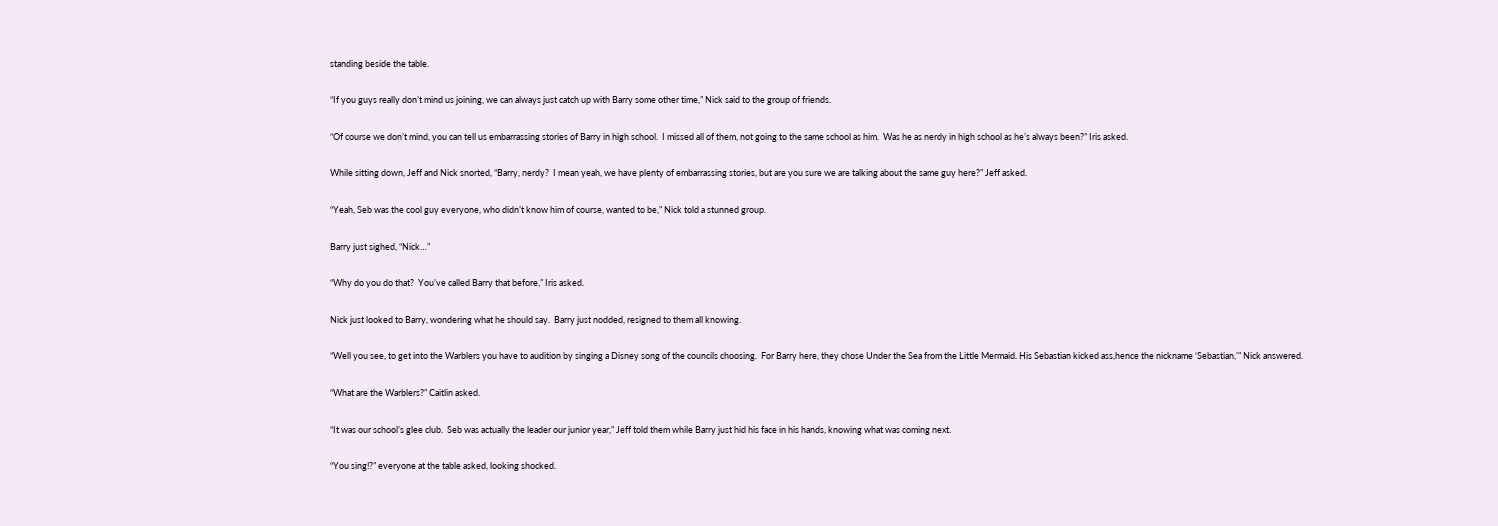standing beside the table.

“If you guys really don’t mind us joining, we can always just catch up with Barry some other time,” Nick said to the group of friends.

“Of course we don’t mind, you can tell us embarrassing stories of Barry in high school.  I missed all of them, not going to the same school as him.  Was he as nerdy in high school as he’s always been?” Iris asked.

While sitting down, Jeff and Nick snorted, “Barry, nerdy?  I mean yeah, we have plenty of embarrassing stories, but are you sure we are talking about the same guy here?” Jeff asked.

“Yeah, Seb was the cool guy everyone, who didn’t know him of course, wanted to be,” Nick told a stunned group.

Barry just sighed, “Nick…”

“Why do you do that?  You’ve called Barry that before,” Iris asked.

Nick just looked to Barry, wondering what he should say.  Barry just nodded, resigned to them all knowing.

“Well you see, to get into the Warblers you have to audition by singing a Disney song of the councils choosing.  For Barry here, they chose Under the Sea from the Little Mermaid. His Sebastian kicked ass,hence the nickname ‘Sebastian,’” Nick answered.

“What are the Warblers?” Caitlin asked.

“It was our school’s glee club.  Seb was actually the leader our junior year,” Jeff told them while Barry just hid his face in his hands, knowing what was coming next.

“You sing!?” everyone at the table asked, looking shocked.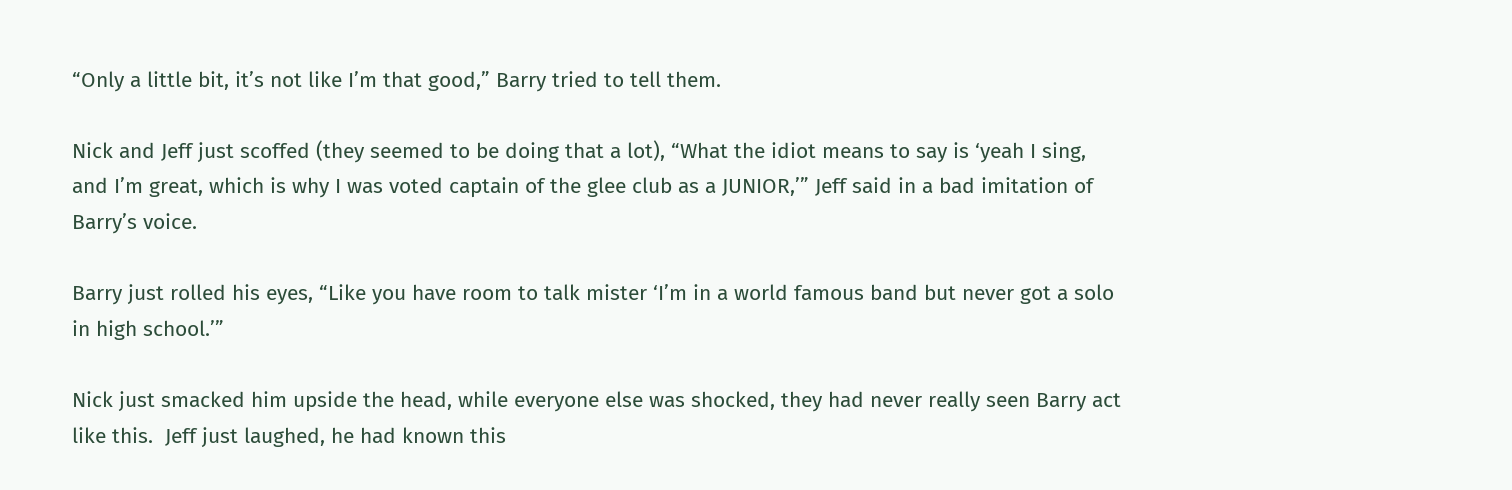“Only a little bit, it’s not like I’m that good,” Barry tried to tell them.

Nick and Jeff just scoffed (they seemed to be doing that a lot), “What the idiot means to say is ‘yeah I sing, and I’m great, which is why I was voted captain of the glee club as a JUNIOR,’” Jeff said in a bad imitation of Barry’s voice.

Barry just rolled his eyes, “Like you have room to talk mister ‘I’m in a world famous band but never got a solo in high school.’”

Nick just smacked him upside the head, while everyone else was shocked, they had never really seen Barry act like this.  Jeff just laughed, he had known this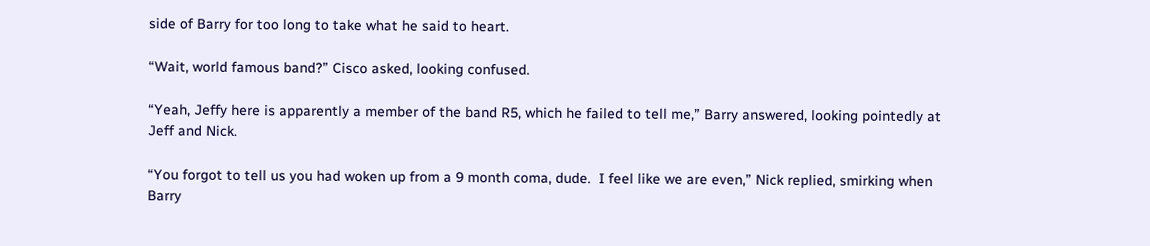side of Barry for too long to take what he said to heart.

“Wait, world famous band?” Cisco asked, looking confused.

“Yeah, Jeffy here is apparently a member of the band R5, which he failed to tell me,” Barry answered, looking pointedly at Jeff and Nick.

“You forgot to tell us you had woken up from a 9 month coma, dude.  I feel like we are even,” Nick replied, smirking when Barry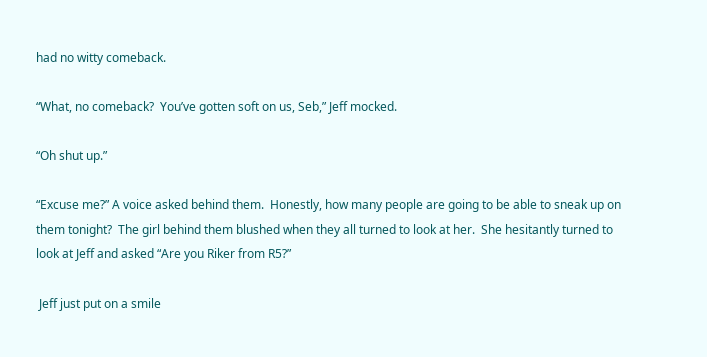had no witty comeback.

“What, no comeback?  You’ve gotten soft on us, Seb,” Jeff mocked.

“Oh shut up.”

“Excuse me?” A voice asked behind them.  Honestly, how many people are going to be able to sneak up on them tonight?  The girl behind them blushed when they all turned to look at her.  She hesitantly turned to look at Jeff and asked “Are you Riker from R5?”

 Jeff just put on a smile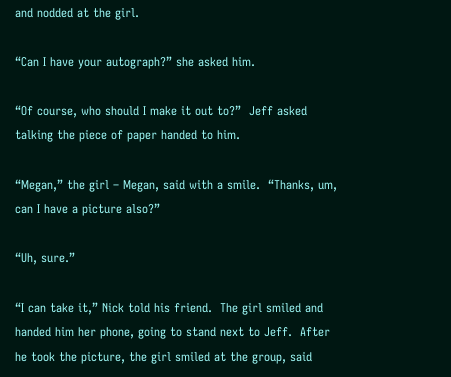and nodded at the girl.

“Can I have your autograph?” she asked him.

“Of course, who should I make it out to?”  Jeff asked talking the piece of paper handed to him.

“Megan,” the girl – Megan, said with a smile.  “Thanks, um, can I have a picture also?”

“Uh, sure.”

“I can take it,” Nick told his friend.  The girl smiled and handed him her phone, going to stand next to Jeff.  After he took the picture, the girl smiled at the group, said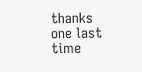thanks one last time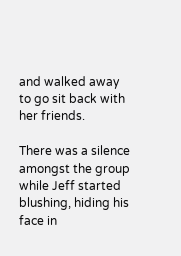and walked away to go sit back with her friends.

There was a silence amongst the group while Jeff started blushing, hiding his face in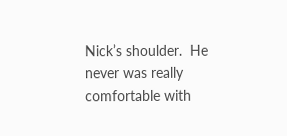Nick’s shoulder.  He never was really comfortable with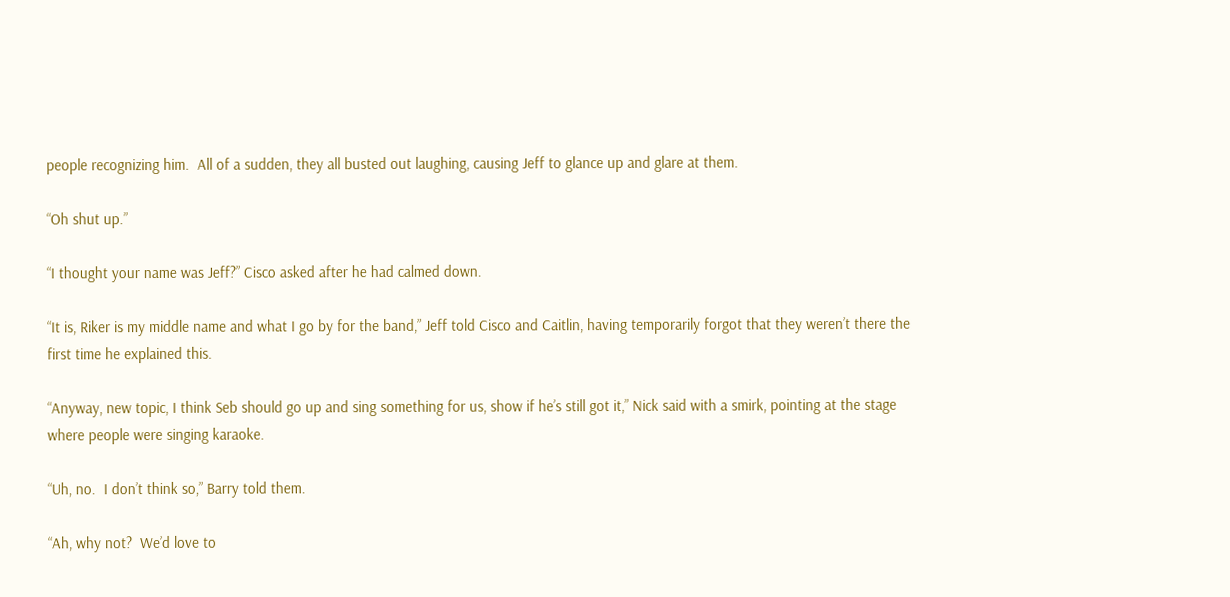people recognizing him.  All of a sudden, they all busted out laughing, causing Jeff to glance up and glare at them.

“Oh shut up.”

“I thought your name was Jeff?” Cisco asked after he had calmed down.

“It is, Riker is my middle name and what I go by for the band,” Jeff told Cisco and Caitlin, having temporarily forgot that they weren’t there the first time he explained this.

“Anyway, new topic, I think Seb should go up and sing something for us, show if he’s still got it,” Nick said with a smirk, pointing at the stage where people were singing karaoke.

“Uh, no.  I don’t think so,” Barry told them.

“Ah, why not?  We’d love to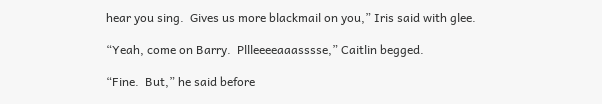hear you sing.  Gives us more blackmail on you,” Iris said with glee.

“Yeah, come on Barry.  Pllleeeeaaasssse,” Caitlin begged.

“Fine.  But,” he said before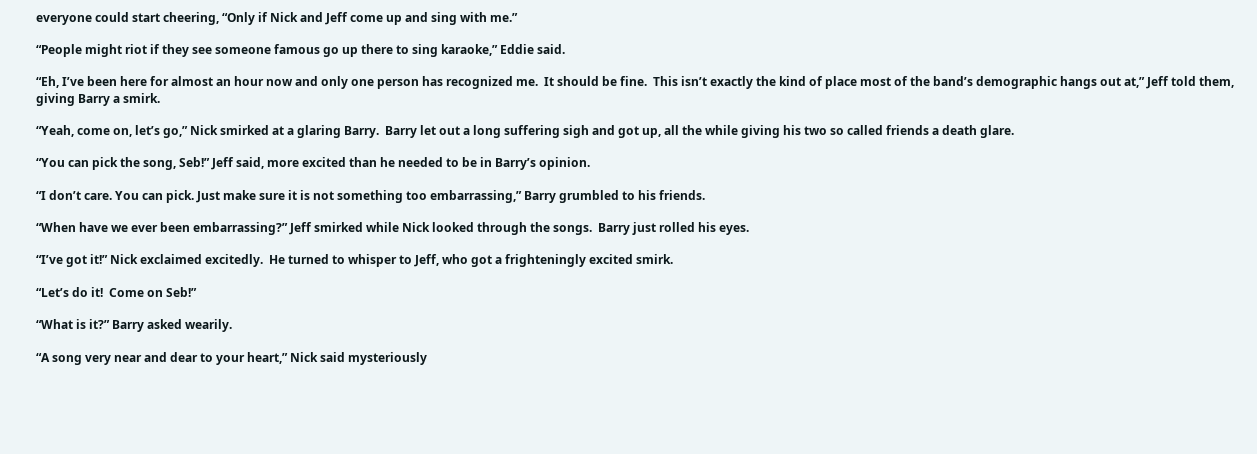everyone could start cheering, “Only if Nick and Jeff come up and sing with me.”

“People might riot if they see someone famous go up there to sing karaoke,” Eddie said.

“Eh, I’ve been here for almost an hour now and only one person has recognized me.  It should be fine.  This isn’t exactly the kind of place most of the band’s demographic hangs out at,” Jeff told them, giving Barry a smirk.

“Yeah, come on, let’s go,” Nick smirked at a glaring Barry.  Barry let out a long suffering sigh and got up, all the while giving his two so called friends a death glare.

“You can pick the song, Seb!” Jeff said, more excited than he needed to be in Barry’s opinion.

“I don’t care. You can pick. Just make sure it is not something too embarrassing,” Barry grumbled to his friends.

“When have we ever been embarrassing?” Jeff smirked while Nick looked through the songs.  Barry just rolled his eyes.

“I’ve got it!” Nick exclaimed excitedly.  He turned to whisper to Jeff, who got a frighteningly excited smirk.

“Let’s do it!  Come on Seb!”

“What is it?” Barry asked wearily.

“A song very near and dear to your heart,” Nick said mysteriously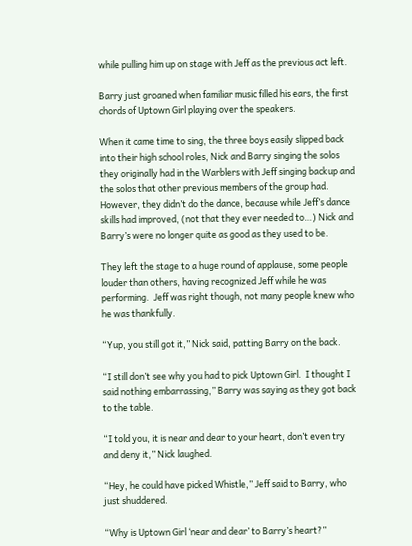while pulling him up on stage with Jeff as the previous act left.

Barry just groaned when familiar music filled his ears, the first chords of Uptown Girl playing over the speakers.

When it came time to sing, the three boys easily slipped back into their high school roles, Nick and Barry singing the solos they originally had in the Warblers with Jeff singing backup and the solos that other previous members of the group had.  However, they didn’t do the dance, because while Jeff’s dance skills had improved, (not that they ever needed to…) Nick and Barry’s were no longer quite as good as they used to be.

They left the stage to a huge round of applause, some people louder than others, having recognized Jeff while he was performing.  Jeff was right though, not many people knew who he was thankfully.

“Yup, you still got it,” Nick said, patting Barry on the back.

“I still don’t see why you had to pick Uptown Girl.  I thought I said nothing embarrassing,” Barry was saying as they got back to the table.

“I told you, it is near and dear to your heart, don’t even try and deny it,” Nick laughed.

“Hey, he could have picked Whistle,” Jeff said to Barry, who just shuddered.

“Why is Uptown Girl ‘near and dear’ to Barry’s heart?”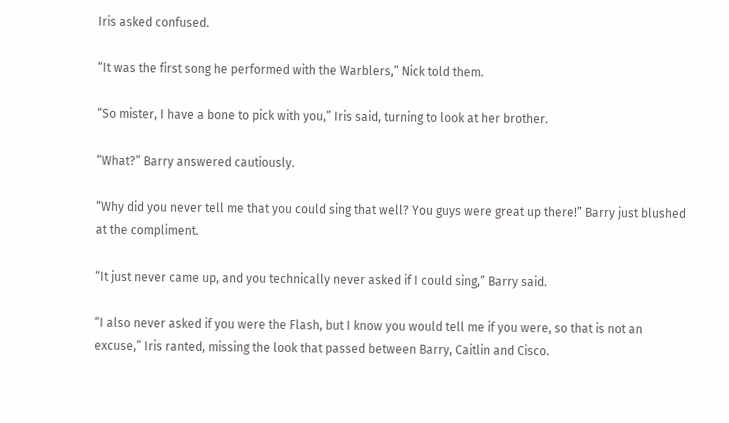Iris asked confused.

“It was the first song he performed with the Warblers,” Nick told them.

“So mister, I have a bone to pick with you,” Iris said, turning to look at her brother.

“What?” Barry answered cautiously.

“Why did you never tell me that you could sing that well? You guys were great up there!” Barry just blushed at the compliment.

“It just never came up, and you technically never asked if I could sing,” Barry said.

“I also never asked if you were the Flash, but I know you would tell me if you were, so that is not an excuse,” Iris ranted, missing the look that passed between Barry, Caitlin and Cisco.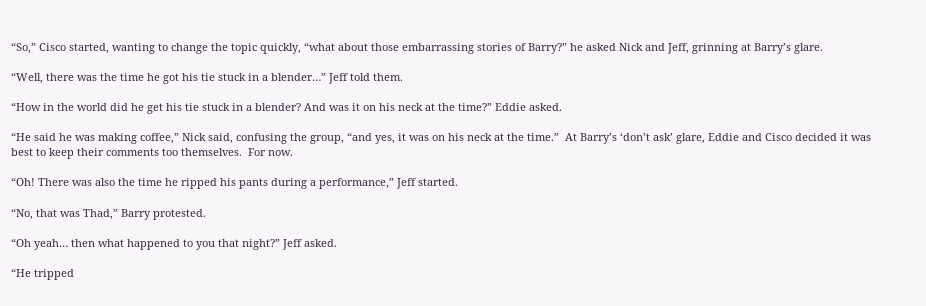“So,” Cisco started, wanting to change the topic quickly, “what about those embarrassing stories of Barry?” he asked Nick and Jeff, grinning at Barry’s glare.

“Well, there was the time he got his tie stuck in a blender…” Jeff told them.

“How in the world did he get his tie stuck in a blender? And was it on his neck at the time?” Eddie asked.

“He said he was making coffee,” Nick said, confusing the group, “and yes, it was on his neck at the time.”  At Barry’s ‘don’t ask’ glare, Eddie and Cisco decided it was best to keep their comments too themselves.  For now.

“Oh! There was also the time he ripped his pants during a performance,” Jeff started.

“No, that was Thad,” Barry protested.

“Oh yeah… then what happened to you that night?” Jeff asked.

“He tripped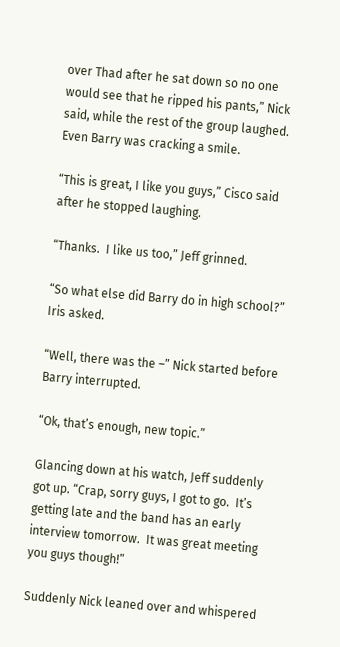over Thad after he sat down so no one would see that he ripped his pants,” Nick said, while the rest of the group laughed.  Even Barry was cracking a smile.

“This is great, I like you guys,” Cisco said after he stopped laughing.

“Thanks.  I like us too,” Jeff grinned.

“So what else did Barry do in high school?” Iris asked.

“Well, there was the –” Nick started before Barry interrupted.

“Ok, that’s enough, new topic.”

Glancing down at his watch, Jeff suddenly got up. “Crap, sorry guys, I got to go.  It’s getting late and the band has an early interview tomorrow.  It was great meeting you guys though!”

Suddenly Nick leaned over and whispered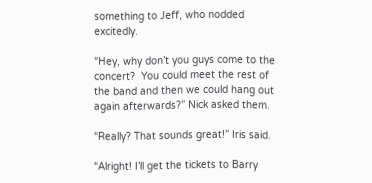something to Jeff, who nodded excitedly.

“Hey, why don’t you guys come to the concert?  You could meet the rest of the band and then we could hang out again afterwards?” Nick asked them.

“Really? That sounds great!” Iris said.

“Alright! I’ll get the tickets to Barry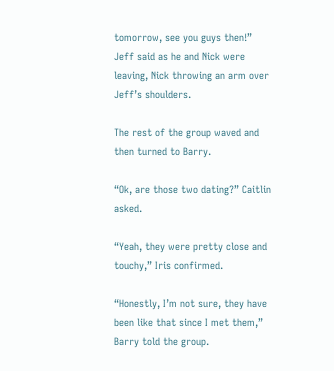tomorrow, see you guys then!” Jeff said as he and Nick were leaving, Nick throwing an arm over Jeff’s shoulders.

The rest of the group waved and then turned to Barry.

“Ok, are those two dating?” Caitlin asked.

“Yeah, they were pretty close and touchy,” Iris confirmed.

“Honestly, I’m not sure, they have been like that since I met them,” Barry told the group.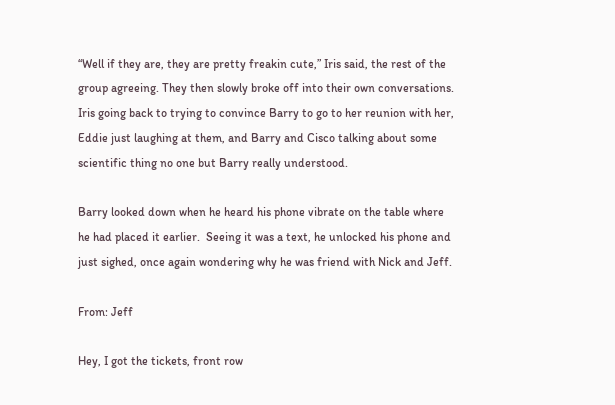“Well if they are, they are pretty freakin cute,” Iris said, the rest of the group agreeing. They then slowly broke off into their own conversations.  Iris going back to trying to convince Barry to go to her reunion with her, Eddie just laughing at them, and Barry and Cisco talking about some scientific thing no one but Barry really understood.

Barry looked down when he heard his phone vibrate on the table where he had placed it earlier.  Seeing it was a text, he unlocked his phone and just sighed, once again wondering why he was friend with Nick and Jeff.

From: Jeff

Hey, I got the tickets, front row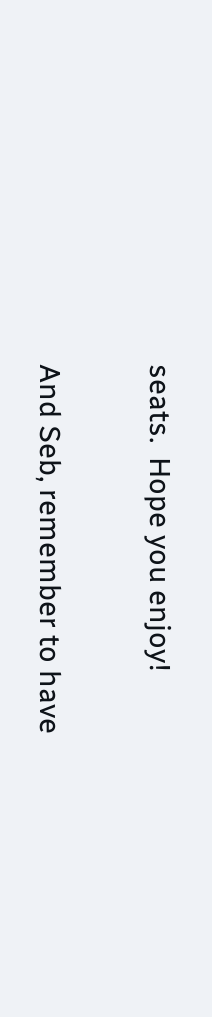seats.  Hope you enjoy!

And Seb, remember to have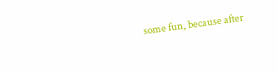some fun, because after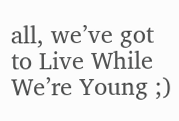all, we’ve got to Live While We’re Young ;)